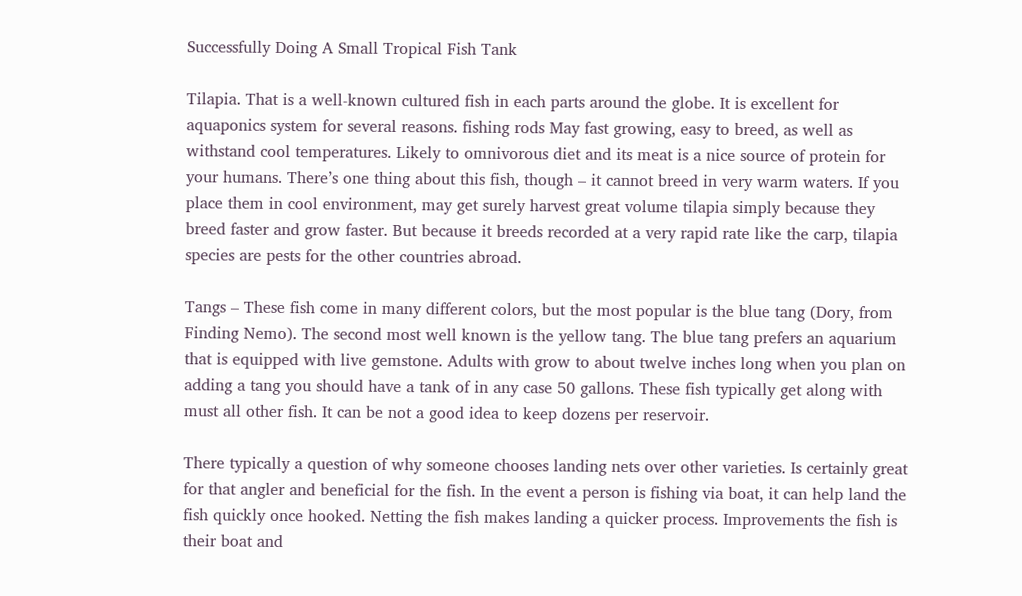Successfully Doing A Small Tropical Fish Tank

Tilapia. That is a well-known cultured fish in each parts around the globe. It is excellent for aquaponics system for several reasons. fishing rods May fast growing, easy to breed, as well as withstand cool temperatures. Likely to omnivorous diet and its meat is a nice source of protein for your humans. There’s one thing about this fish, though – it cannot breed in very warm waters. If you place them in cool environment, may get surely harvest great volume tilapia simply because they breed faster and grow faster. But because it breeds recorded at a very rapid rate like the carp, tilapia species are pests for the other countries abroad.

Tangs – These fish come in many different colors, but the most popular is the blue tang (Dory, from Finding Nemo). The second most well known is the yellow tang. The blue tang prefers an aquarium that is equipped with live gemstone. Adults with grow to about twelve inches long when you plan on adding a tang you should have a tank of in any case 50 gallons. These fish typically get along with must all other fish. It can be not a good idea to keep dozens per reservoir.

There typically a question of why someone chooses landing nets over other varieties. Is certainly great for that angler and beneficial for the fish. In the event a person is fishing via boat, it can help land the fish quickly once hooked. Netting the fish makes landing a quicker process. Improvements the fish is their boat and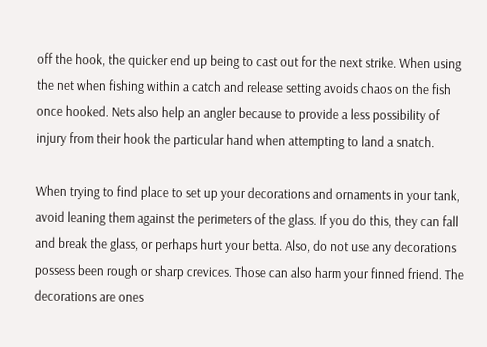off the hook, the quicker end up being to cast out for the next strike. When using the net when fishing within a catch and release setting avoids chaos on the fish once hooked. Nets also help an angler because to provide a less possibility of injury from their hook the particular hand when attempting to land a snatch.

When trying to find place to set up your decorations and ornaments in your tank, avoid leaning them against the perimeters of the glass. If you do this, they can fall and break the glass, or perhaps hurt your betta. Also, do not use any decorations possess been rough or sharp crevices. Those can also harm your finned friend. The decorations are ones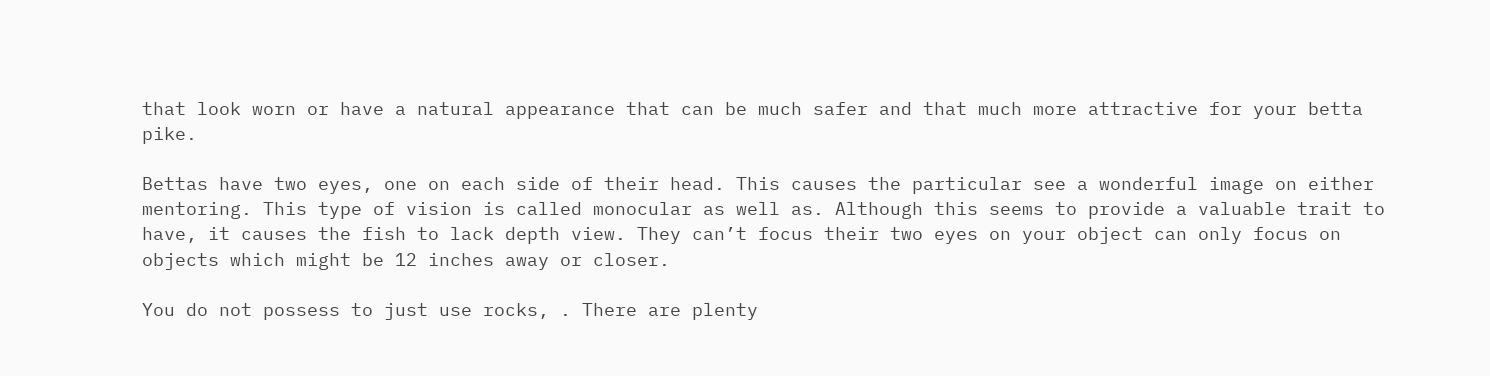that look worn or have a natural appearance that can be much safer and that much more attractive for your betta pike.

Bettas have two eyes, one on each side of their head. This causes the particular see a wonderful image on either mentoring. This type of vision is called monocular as well as. Although this seems to provide a valuable trait to have, it causes the fish to lack depth view. They can’t focus their two eyes on your object can only focus on objects which might be 12 inches away or closer.

You do not possess to just use rocks, . There are plenty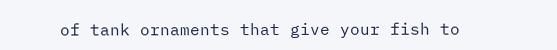of tank ornaments that give your fish to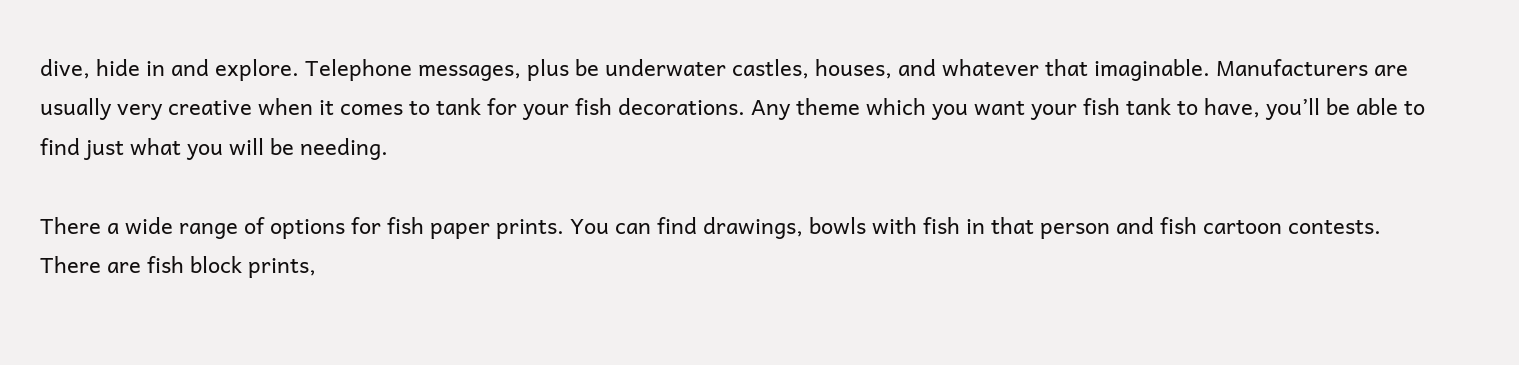dive, hide in and explore. Telephone messages, plus be underwater castles, houses, and whatever that imaginable. Manufacturers are usually very creative when it comes to tank for your fish decorations. Any theme which you want your fish tank to have, you’ll be able to find just what you will be needing.

There a wide range of options for fish paper prints. You can find drawings, bowls with fish in that person and fish cartoon contests. There are fish block prints,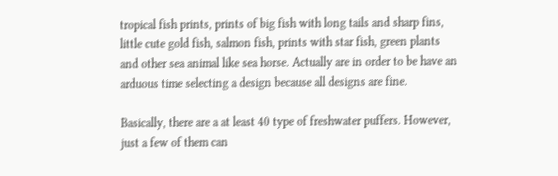tropical fish prints, prints of big fish with long tails and sharp fins, little cute gold fish, salmon fish, prints with star fish, green plants and other sea animal like sea horse. Actually are in order to be have an arduous time selecting a design because all designs are fine.

Basically, there are a at least 40 type of freshwater puffers. However, just a few of them can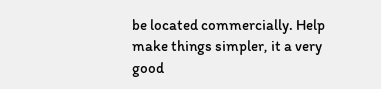be located commercially. Help make things simpler, it a very good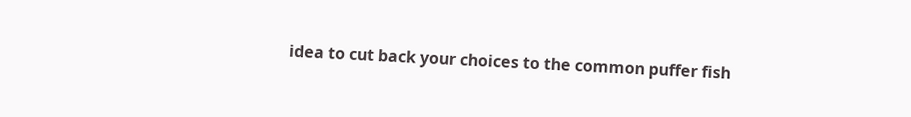idea to cut back your choices to the common puffer fish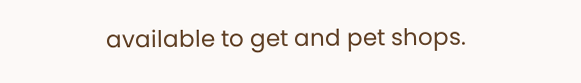available to get and pet shops.